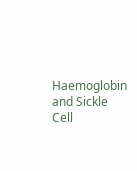Haemoglobin and Sickle Cell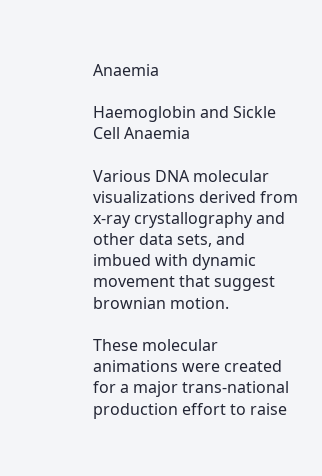Anaemia

Haemoglobin and Sickle Cell Anaemia

Various DNA molecular visualizations derived from x-ray crystallography and other data sets, and imbued with dynamic movement that suggest brownian motion.

These molecular animations were created for a major trans-national production effort to raise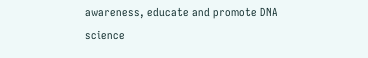awareness, educate and promote DNA science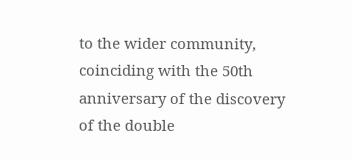to the wider community, coinciding with the 50th anniversary of the discovery of the double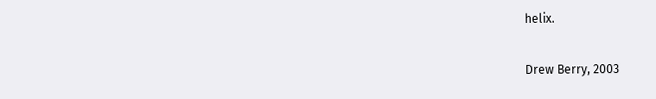helix.

Drew Berry, 2003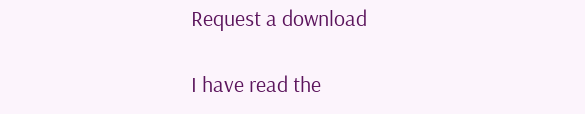Request a download

I have read the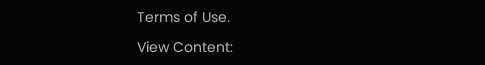Terms of Use.

View Content: